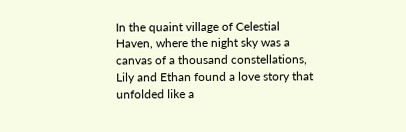In the quaint village of Celestial Haven, where the night sky was a canvas of a thousand constellations, Lily and Ethan found a love story that unfolded like a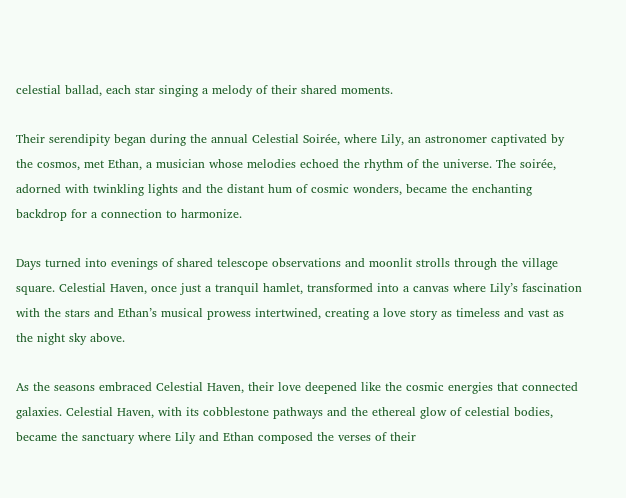celestial ballad, each star singing a melody of their shared moments.

Their serendipity began during the annual Celestial Soirée, where Lily, an astronomer captivated by the cosmos, met Ethan, a musician whose melodies echoed the rhythm of the universe. The soirée, adorned with twinkling lights and the distant hum of cosmic wonders, became the enchanting backdrop for a connection to harmonize.

Days turned into evenings of shared telescope observations and moonlit strolls through the village square. Celestial Haven, once just a tranquil hamlet, transformed into a canvas where Lily’s fascination with the stars and Ethan’s musical prowess intertwined, creating a love story as timeless and vast as the night sky above.

As the seasons embraced Celestial Haven, their love deepened like the cosmic energies that connected galaxies. Celestial Haven, with its cobblestone pathways and the ethereal glow of celestial bodies, became the sanctuary where Lily and Ethan composed the verses of their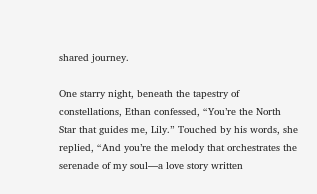shared journey.

One starry night, beneath the tapestry of constellations, Ethan confessed, “You’re the North Star that guides me, Lily.” Touched by his words, she replied, “And you’re the melody that orchestrates the serenade of my soul—a love story written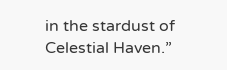in the stardust of Celestial Haven.”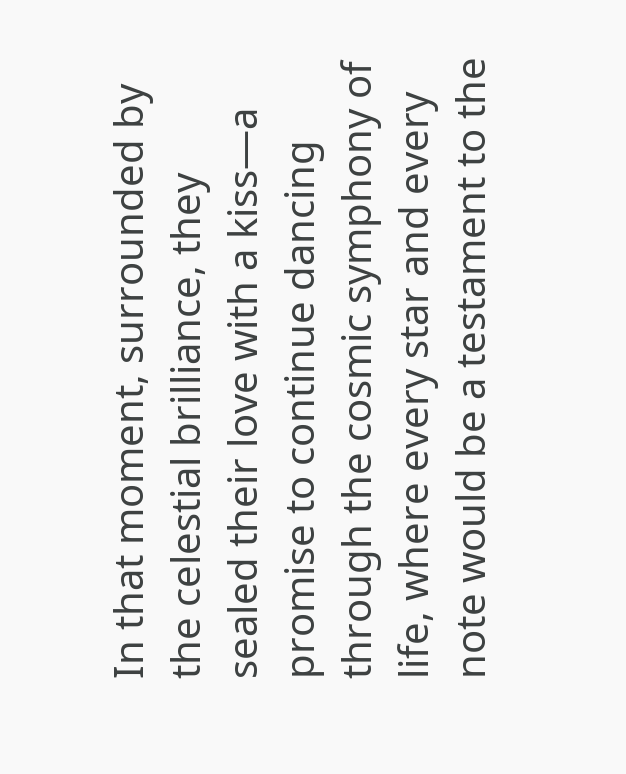In that moment, surrounded by the celestial brilliance, they sealed their love with a kiss—a promise to continue dancing through the cosmic symphony of life, where every star and every note would be a testament to the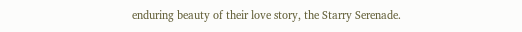enduring beauty of their love story, the Starry Serenade.